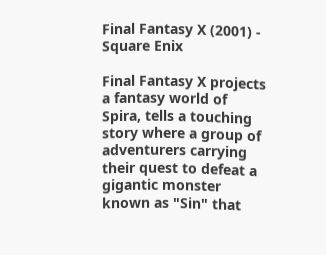Final Fantasy X (2001) - Square Enix

Final Fantasy X projects a fantasy world of Spira, tells a touching story where a group of adventurers carrying their quest to defeat a gigantic monster known as "Sin" that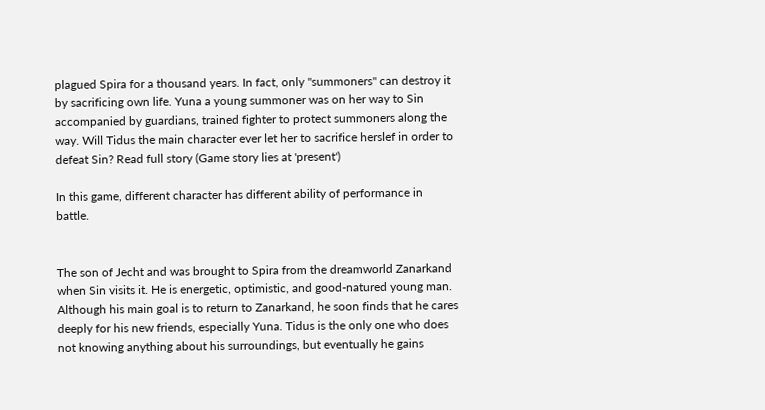plagued Spira for a thousand years. In fact, only "summoners" can destroy it by sacrificing own life. Yuna a young summoner was on her way to Sin accompanied by guardians, trained fighter to protect summoners along the way. Will Tidus the main character ever let her to sacrifice herslef in order to defeat Sin? Read full story (Game story lies at 'present')

In this game, different character has different ability of performance in battle.


The son of Jecht and was brought to Spira from the dreamworld Zanarkand when Sin visits it. He is energetic, optimistic, and good-natured young man. Although his main goal is to return to Zanarkand, he soon finds that he cares deeply for his new friends, especially Yuna. Tidus is the only one who does not knowing anything about his surroundings, but eventually he gains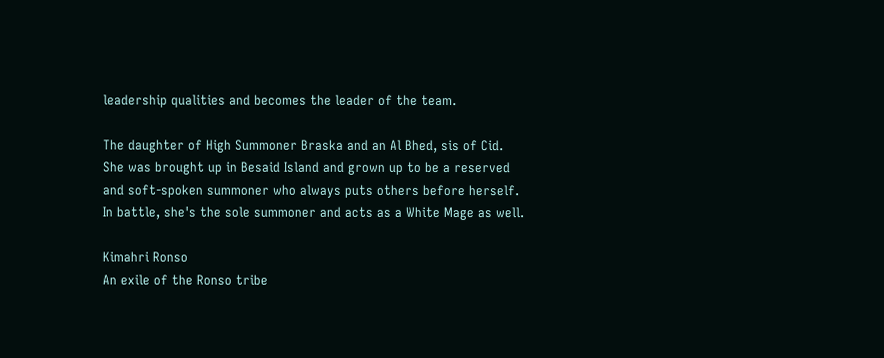leadership qualities and becomes the leader of the team.

The daughter of High Summoner Braska and an Al Bhed, sis of Cid. She was brought up in Besaid Island and grown up to be a reserved and soft-spoken summoner who always puts others before herself. In battle, she's the sole summoner and acts as a White Mage as well.

Kimahri Ronso
An exile of the Ronso tribe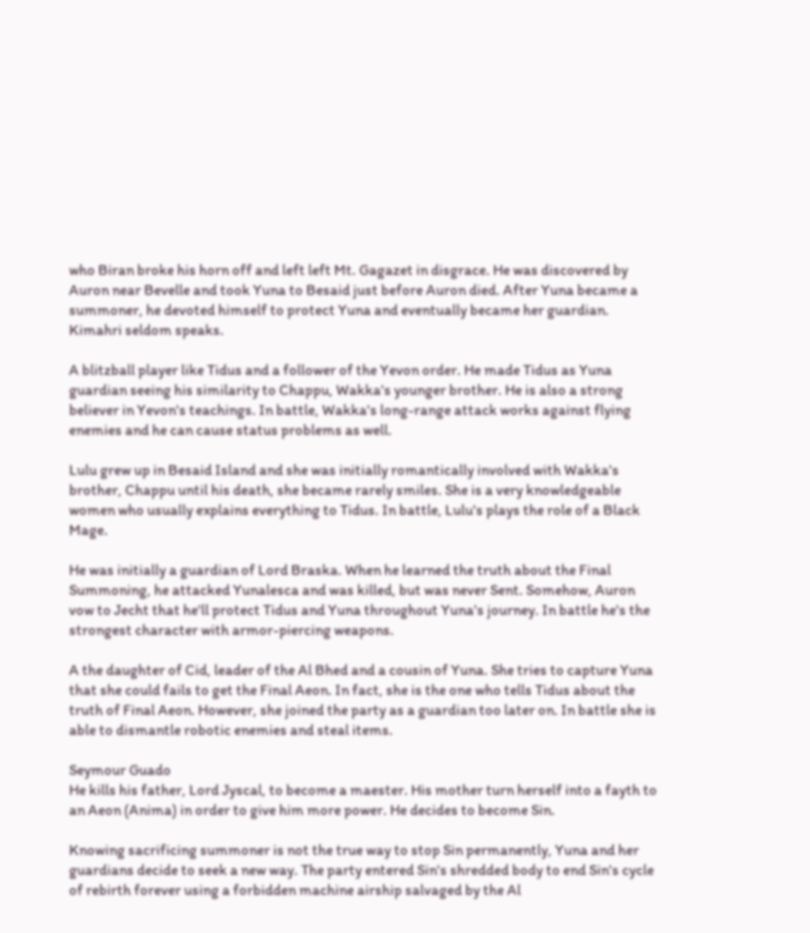who Biran broke his horn off and left left Mt. Gagazet in disgrace. He was discovered by Auron near Bevelle and took Yuna to Besaid just before Auron died. After Yuna became a summoner, he devoted himself to protect Yuna and eventually became her guardian. Kimahri seldom speaks.

A blitzball player like Tidus and a follower of the Yevon order. He made Tidus as Yuna guardian seeing his similarity to Chappu, Wakka's younger brother. He is also a strong believer in Yevon's teachings. In battle, Wakka's long-range attack works against flying enemies and he can cause status problems as well.

Lulu grew up in Besaid Island and she was initially romantically involved with Wakka's brother, Chappu until his death, she became rarely smiles. She is a very knowledgeable women who usually explains everything to Tidus. In battle, Lulu's plays the role of a Black Mage.

He was initially a guardian of Lord Braska. When he learned the truth about the Final Summoning, he attacked Yunalesca and was killed, but was never Sent. Somehow, Auron vow to Jecht that he'll protect Tidus and Yuna throughout Yuna's journey. In battle he's the strongest character with armor-piercing weapons.

A the daughter of Cid, leader of the Al Bhed and a cousin of Yuna. She tries to capture Yuna that she could fails to get the Final Aeon. In fact, she is the one who tells Tidus about the truth of Final Aeon. However, she joined the party as a guardian too later on. In battle she is able to dismantle robotic enemies and steal items.

Seymour Guado
He kills his father, Lord Jyscal, to become a maester. His mother turn herself into a fayth to an Aeon (Anima) in order to give him more power. He decides to become Sin.

Knowing sacrificing summoner is not the true way to stop Sin permanently, Yuna and her guardians decide to seek a new way. The party entered Sin's shredded body to end Sin's cycle of rebirth forever using a forbidden machine airship salvaged by the Al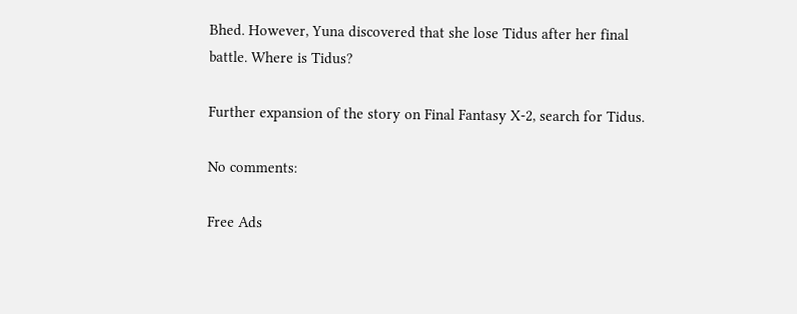Bhed. However, Yuna discovered that she lose Tidus after her final battle. Where is Tidus?

Further expansion of the story on Final Fantasy X-2, search for Tidus.

No comments:

Free Ads